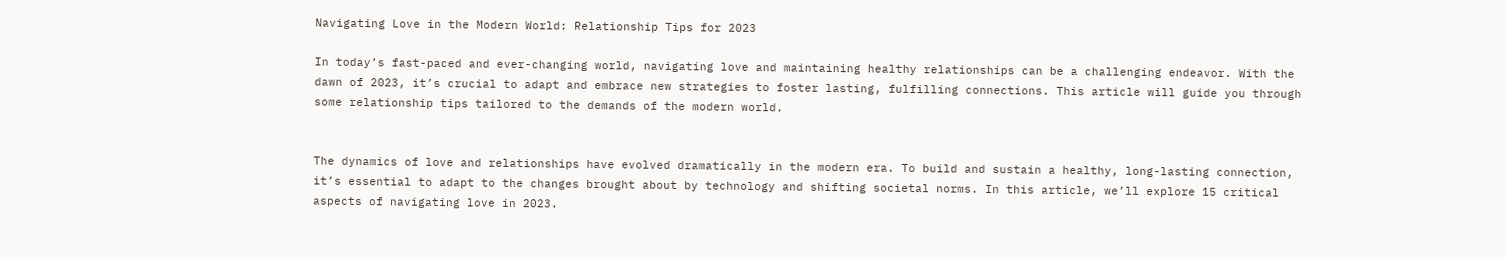Navigating Love in the Modern World: Relationship Tips for 2023

In today’s fast-paced and ever-changing world, navigating love and maintaining healthy relationships can be a challenging endeavor. With the dawn of 2023, it’s crucial to adapt and embrace new strategies to foster lasting, fulfilling connections. This article will guide you through some relationship tips tailored to the demands of the modern world.


The dynamics of love and relationships have evolved dramatically in the modern era. To build and sustain a healthy, long-lasting connection, it’s essential to adapt to the changes brought about by technology and shifting societal norms. In this article, we’ll explore 15 critical aspects of navigating love in 2023.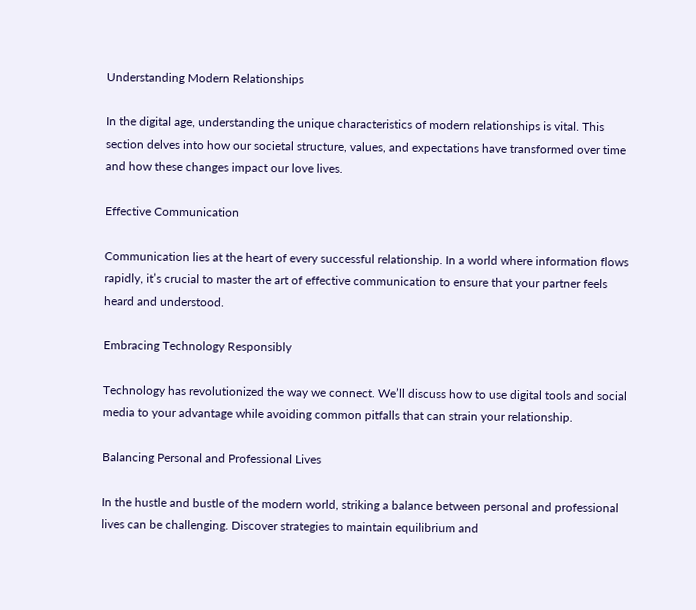Understanding Modern Relationships

In the digital age, understanding the unique characteristics of modern relationships is vital. This section delves into how our societal structure, values, and expectations have transformed over time and how these changes impact our love lives.

Effective Communication

Communication lies at the heart of every successful relationship. In a world where information flows rapidly, it’s crucial to master the art of effective communication to ensure that your partner feels heard and understood.

Embracing Technology Responsibly

Technology has revolutionized the way we connect. We’ll discuss how to use digital tools and social media to your advantage while avoiding common pitfalls that can strain your relationship.

Balancing Personal and Professional Lives

In the hustle and bustle of the modern world, striking a balance between personal and professional lives can be challenging. Discover strategies to maintain equilibrium and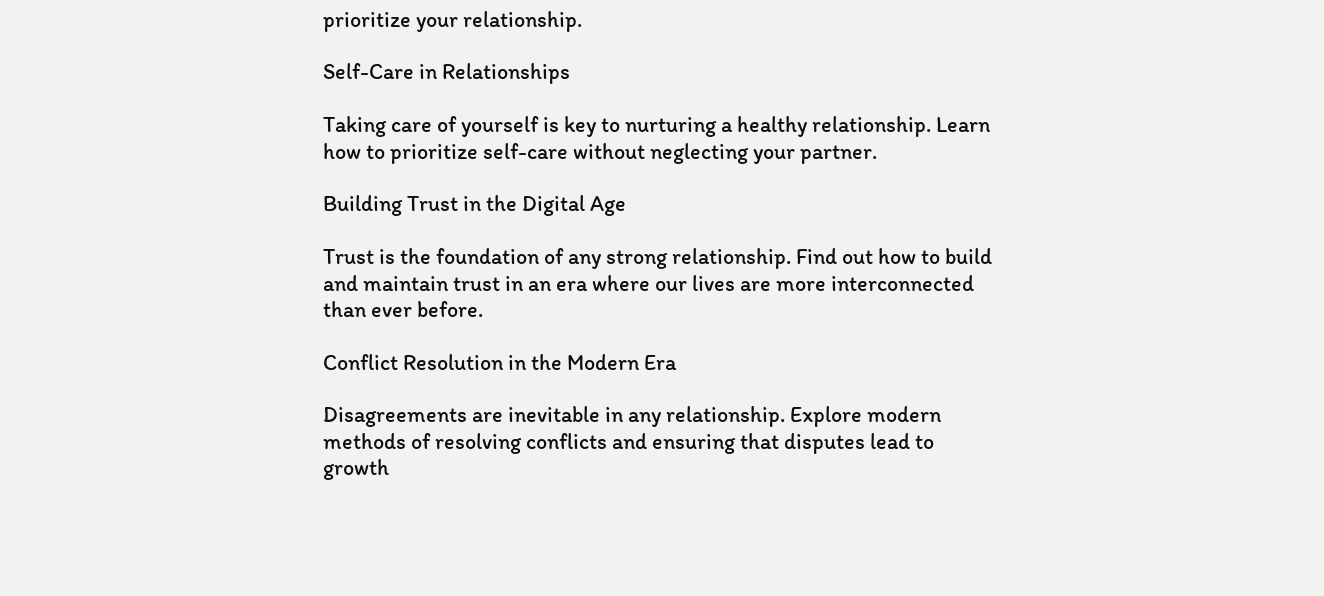prioritize your relationship.

Self-Care in Relationships

Taking care of yourself is key to nurturing a healthy relationship. Learn how to prioritize self-care without neglecting your partner.

Building Trust in the Digital Age

Trust is the foundation of any strong relationship. Find out how to build and maintain trust in an era where our lives are more interconnected than ever before.

Conflict Resolution in the Modern Era

Disagreements are inevitable in any relationship. Explore modern methods of resolving conflicts and ensuring that disputes lead to growth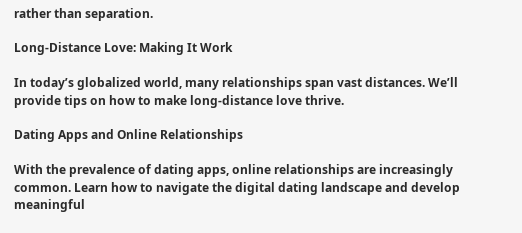rather than separation.

Long-Distance Love: Making It Work

In today’s globalized world, many relationships span vast distances. We’ll provide tips on how to make long-distance love thrive.

Dating Apps and Online Relationships

With the prevalence of dating apps, online relationships are increasingly common. Learn how to navigate the digital dating landscape and develop meaningful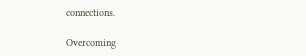connections.

Overcoming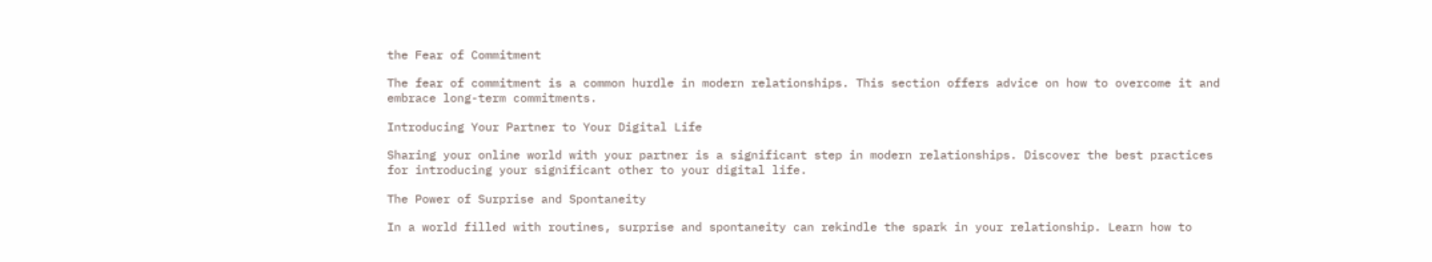the Fear of Commitment

The fear of commitment is a common hurdle in modern relationships. This section offers advice on how to overcome it and embrace long-term commitments.

Introducing Your Partner to Your Digital Life

Sharing your online world with your partner is a significant step in modern relationships. Discover the best practices for introducing your significant other to your digital life.

The Power of Surprise and Spontaneity

In a world filled with routines, surprise and spontaneity can rekindle the spark in your relationship. Learn how to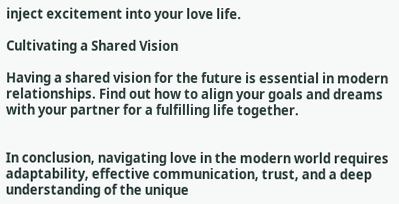inject excitement into your love life.

Cultivating a Shared Vision

Having a shared vision for the future is essential in modern relationships. Find out how to align your goals and dreams with your partner for a fulfilling life together.


In conclusion, navigating love in the modern world requires adaptability, effective communication, trust, and a deep understanding of the unique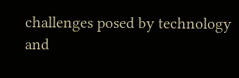challenges posed by technology and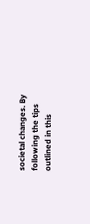societal changes. By following the tips outlined in this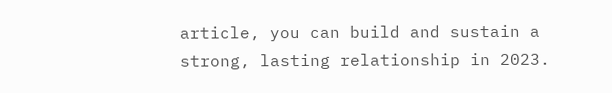article, you can build and sustain a strong, lasting relationship in 2023.